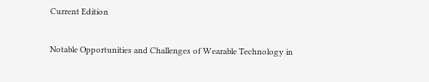Current Edition

Notable Opportunities and Challenges of Wearable Technology in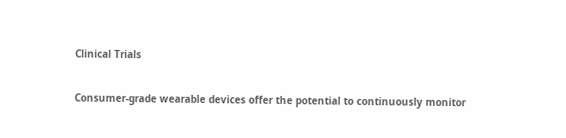Clinical Trials

Consumer-grade wearable devices offer the potential to continuously monitor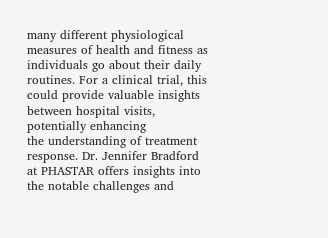many different physiological measures of health and fitness as
individuals go about their daily routines. For a clinical trial, this could provide valuable insights between hospital visits, potentially enhancing
the understanding of treatment response. Dr. Jennifer Bradford at PHASTAR offers insights into the notable challenges and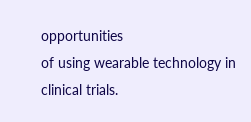opportunities
of using wearable technology in clinical trials.